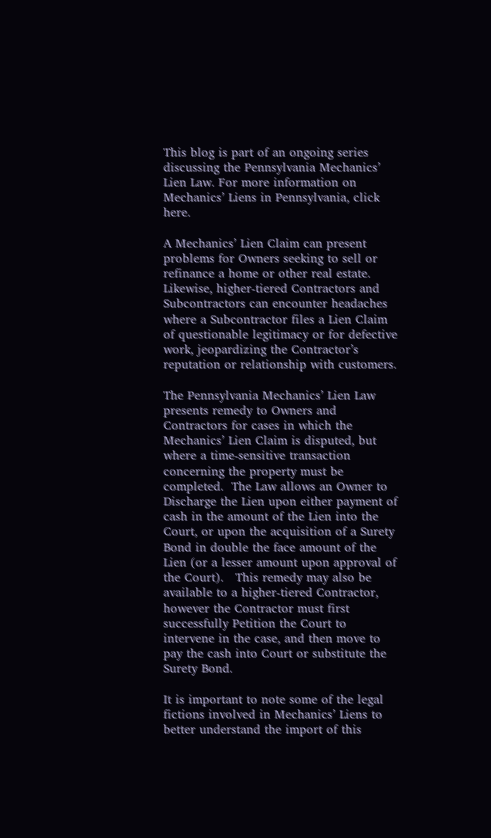This blog is part of an ongoing series discussing the Pennsylvania Mechanics’ Lien Law. For more information on Mechanics’ Liens in Pennsylvania, click here.

A Mechanics’ Lien Claim can present problems for Owners seeking to sell or refinance a home or other real estate.  Likewise, higher-tiered Contractors and Subcontractors can encounter headaches where a Subcontractor files a Lien Claim of questionable legitimacy or for defective work, jeopardizing the Contractor’s reputation or relationship with customers.

The Pennsylvania Mechanics’ Lien Law presents remedy to Owners and Contractors for cases in which the Mechanics’ Lien Claim is disputed, but where a time-sensitive transaction concerning the property must be completed.  The Law allows an Owner to Discharge the Lien upon either payment of cash in the amount of the Lien into the Court, or upon the acquisition of a Surety Bond in double the face amount of the Lien (or a lesser amount upon approval of the Court).   This remedy may also be available to a higher-tiered Contractor, however the Contractor must first successfully Petition the Court to intervene in the case, and then move to pay the cash into Court or substitute the Surety Bond.

It is important to note some of the legal fictions involved in Mechanics’ Liens to better understand the import of this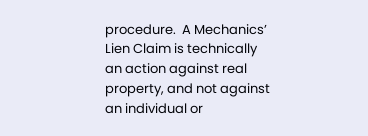procedure.  A Mechanics’ Lien Claim is technically an action against real property, and not against an individual or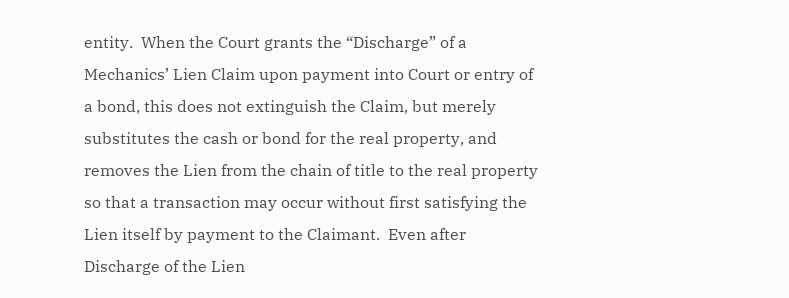entity.  When the Court grants the “Discharge” of a Mechanics’ Lien Claim upon payment into Court or entry of a bond, this does not extinguish the Claim, but merely substitutes the cash or bond for the real property, and removes the Lien from the chain of title to the real property so that a transaction may occur without first satisfying the Lien itself by payment to the Claimant.  Even after Discharge of the Lien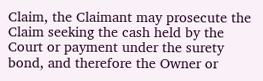Claim, the Claimant may prosecute the Claim seeking the cash held by the Court or payment under the surety bond, and therefore the Owner or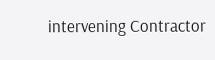intervening Contractor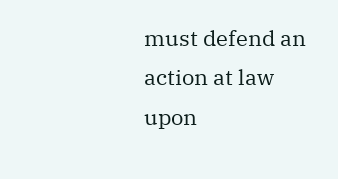must defend an action at law upon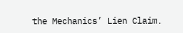the Mechanics’ Lien Claim.